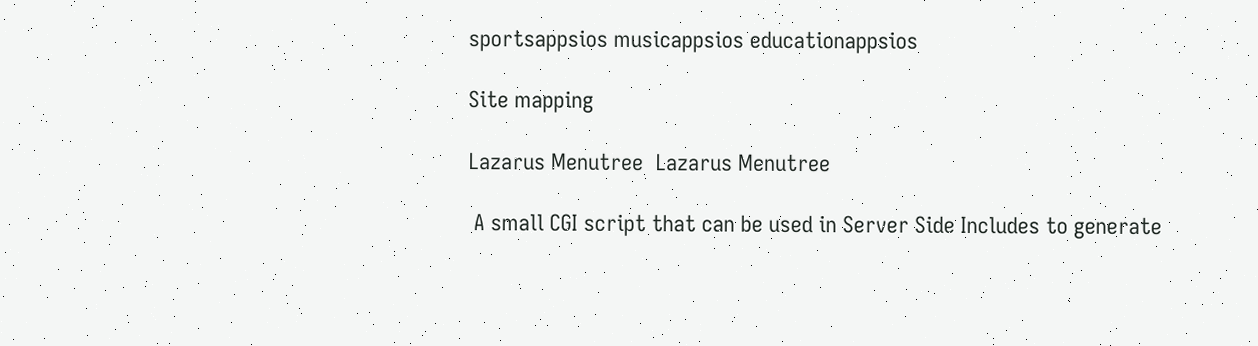sportsappsios musicappsios educationappsios

Site mapping

Lazarus Menutree  Lazarus Menutree

 A small CGI script that can be used in Server Side Includes to generate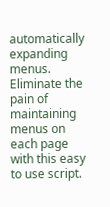automatically expanding menus. Eliminate the pain of maintaining menus on each page with this easy to use script.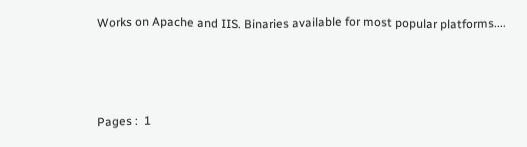Works on Apache and IIS. Binaries available for most popular platforms....



Pages :  1